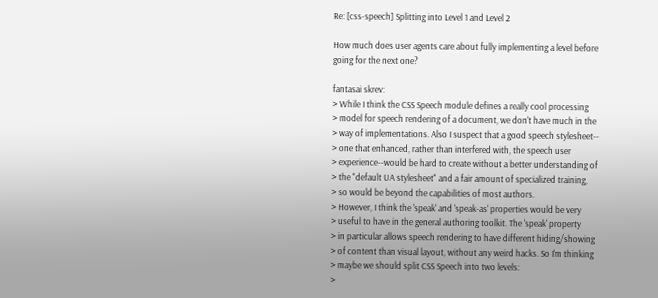Re: [css-speech] Splitting into Level 1 and Level 2

How much does user agents care about fully implementing a level before
going for the next one?

fantasai skrev:
> While I think the CSS Speech module defines a really cool processing
> model for speech rendering of a document, we don't have much in the
> way of implementations. Also I suspect that a good speech stylesheet--
> one that enhanced, rather than interfered with, the speech user
> experience--would be hard to create without a better understanding of
> the "default UA stylesheet" and a fair amount of specialized training,
> so would be beyond the capabilities of most authors.
> However, I think the 'speak' and 'speak-as' properties would be very
> useful to have in the general authoring toolkit. The 'speak' property
> in particular allows speech rendering to have different hiding/showing
> of content than visual layout, without any weird hacks. So I'm thinking
> maybe we should split CSS Speech into two levels:
>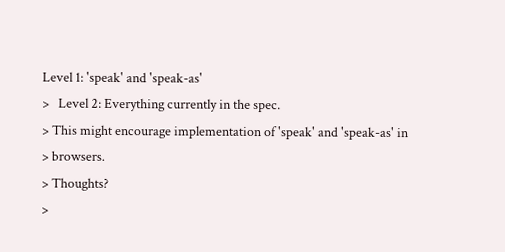Level 1: 'speak' and 'speak-as'
>   Level 2: Everything currently in the spec.
> This might encourage implementation of 'speak' and 'speak-as' in
> browsers.
> Thoughts?
>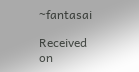~fantasai

Received on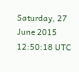Saturday, 27 June 2015 12:50:18 UTC